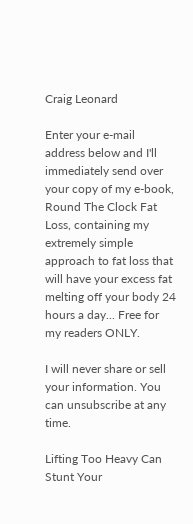Craig Leonard

Enter your e-mail address below and I'll immediately send over your copy of my e-book, Round The Clock Fat Loss, containing my extremely simple approach to fat loss that will have your excess fat melting off your body 24 hours a day... Free for my readers ONLY.

I will never share or sell your information. You can unsubscribe at any time.

Lifting Too Heavy Can Stunt Your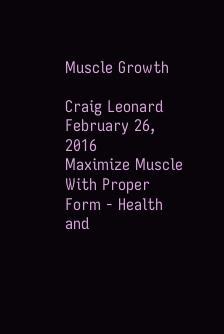Muscle Growth

Craig Leonard February 26, 2016
Maximize Muscle With Proper Form - Health and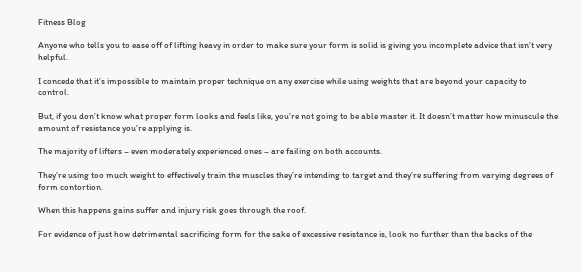Fitness Blog

Anyone who tells you to ease off of lifting heavy in order to make sure your form is solid is giving you incomplete advice that isn’t very helpful.

I concede that it’s impossible to maintain proper technique on any exercise while using weights that are beyond your capacity to control.

But, if you don’t know what proper form looks and feels like, you’re not going to be able master it. It doesn’t matter how minuscule the amount of resistance you’re applying is.

The majority of lifters – even moderately experienced ones – are failing on both accounts.

They’re using too much weight to effectively train the muscles they’re intending to target and they’re suffering from varying degrees of form contortion.

When this happens gains suffer and injury risk goes through the roof.

For evidence of just how detrimental sacrificing form for the sake of excessive resistance is, look no further than the backs of the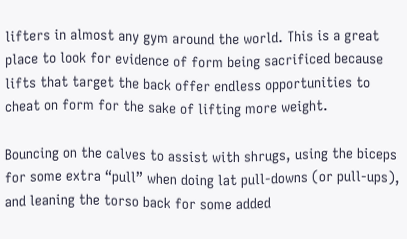lifters in almost any gym around the world. This is a great place to look for evidence of form being sacrificed because lifts that target the back offer endless opportunities to cheat on form for the sake of lifting more weight.

Bouncing on the calves to assist with shrugs, using the biceps for some extra “pull” when doing lat pull-downs (or pull-ups), and leaning the torso back for some added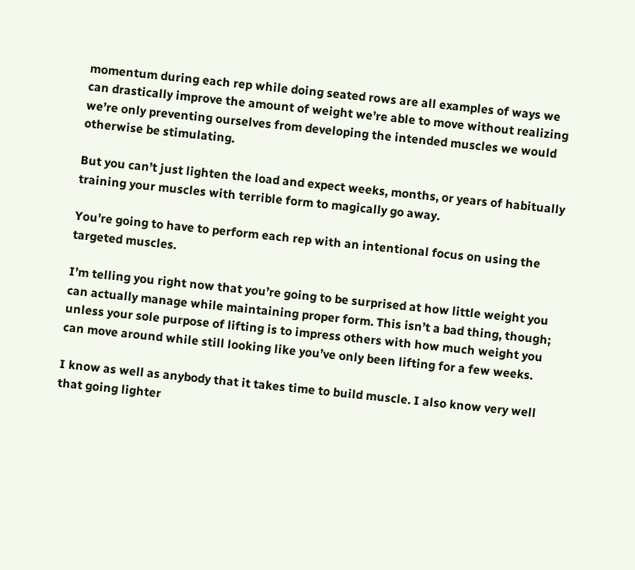momentum during each rep while doing seated rows are all examples of ways we can drastically improve the amount of weight we’re able to move without realizing we’re only preventing ourselves from developing the intended muscles we would otherwise be stimulating.

But you can’t just lighten the load and expect weeks, months, or years of habitually training your muscles with terrible form to magically go away.

You’re going to have to perform each rep with an intentional focus on using the targeted muscles.

I’m telling you right now that you’re going to be surprised at how little weight you can actually manage while maintaining proper form. This isn’t a bad thing, though; unless your sole purpose of lifting is to impress others with how much weight you can move around while still looking like you’ve only been lifting for a few weeks.

I know as well as anybody that it takes time to build muscle. I also know very well that going lighter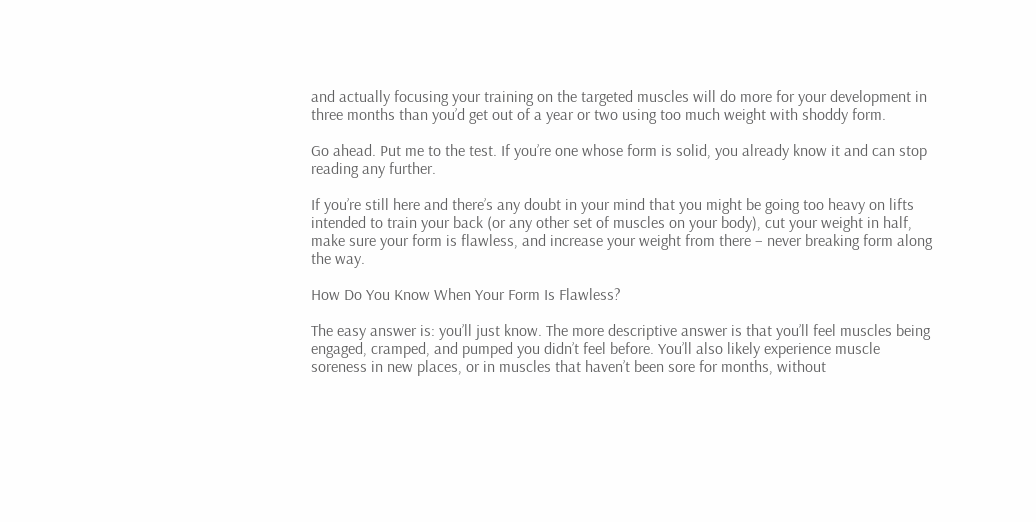and actually focusing your training on the targeted muscles will do more for your development in three months than you’d get out of a year or two using too much weight with shoddy form.

Go ahead. Put me to the test. If you’re one whose form is solid, you already know it and can stop reading any further.

If you’re still here and there’s any doubt in your mind that you might be going too heavy on lifts intended to train your back (or any other set of muscles on your body), cut your weight in half, make sure your form is flawless, and increase your weight from there – never breaking form along the way.

How Do You Know When Your Form Is Flawless?

The easy answer is: you’ll just know. The more descriptive answer is that you’ll feel muscles being engaged, cramped, and pumped you didn’t feel before. You’ll also likely experience muscle soreness in new places, or in muscles that haven’t been sore for months, without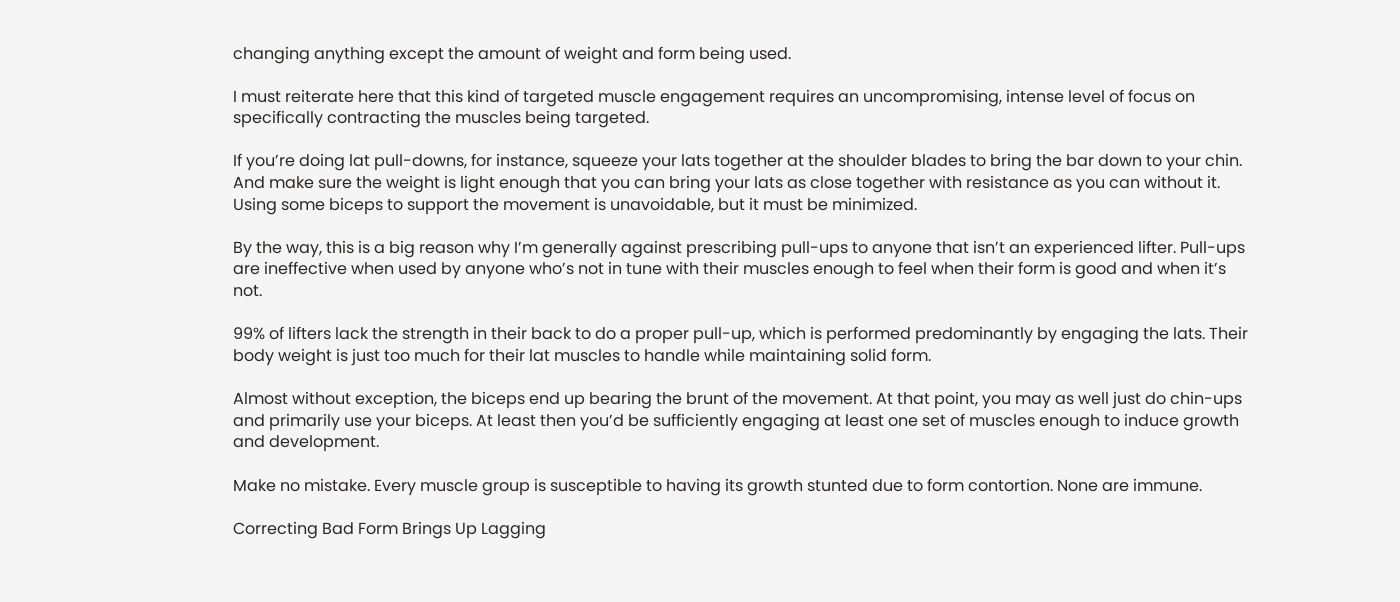changing anything except the amount of weight and form being used.

I must reiterate here that this kind of targeted muscle engagement requires an uncompromising, intense level of focus on specifically contracting the muscles being targeted.

If you’re doing lat pull-downs, for instance, squeeze your lats together at the shoulder blades to bring the bar down to your chin. And make sure the weight is light enough that you can bring your lats as close together with resistance as you can without it. Using some biceps to support the movement is unavoidable, but it must be minimized.

By the way, this is a big reason why I’m generally against prescribing pull-ups to anyone that isn’t an experienced lifter. Pull-ups are ineffective when used by anyone who’s not in tune with their muscles enough to feel when their form is good and when it’s not.

99% of lifters lack the strength in their back to do a proper pull-up, which is performed predominantly by engaging the lats. Their body weight is just too much for their lat muscles to handle while maintaining solid form.

Almost without exception, the biceps end up bearing the brunt of the movement. At that point, you may as well just do chin-ups and primarily use your biceps. At least then you’d be sufficiently engaging at least one set of muscles enough to induce growth and development.

Make no mistake. Every muscle group is susceptible to having its growth stunted due to form contortion. None are immune.

Correcting Bad Form Brings Up Lagging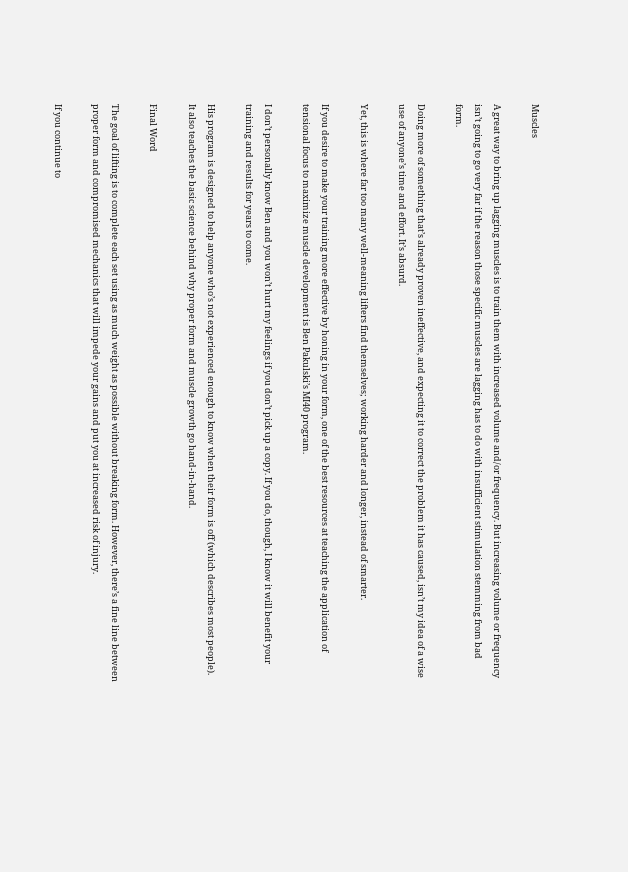Muscles

A great way to bring up lagging muscles is to train them with increased volume and/or frequency. But increasing volume or frequency isn’t going to go very far if the reason those specific muscles are lagging has to do with insufficient stimulation stemming from bad form.

Doing more of something that’s already proven ineffective, and expecting it to correct the problem it has caused, isn’t my idea of a wise use of anyone’s time and effort. It’s absurd.

Yet, this is where far too many well-meaning lifters find themselves; working harder and longer, instead of smarter.

If you desire to make your training more effective by honing in your form, one of the best resources at teaching the application of tensional focus to maximize muscle development is Ben Pakulski’s MI40 program.

I don’t personally know Ben and you won’t hurt my feelings if you don’t pick up a copy. If you do, though, I know it will benefit your training and results for years to come.

His program is designed to help anyone who’s not experienced enough to know when their form is off (which describes most people). It also teaches the basic science behind why proper form and muscle growth go hand-in-hand.

Final Word

The goal of lifting is to complete each set using as much weight as possible without breaking form. However, there’s a fine line between proper form and compromised mechanics that will impede your gains and put you at increased risk of injury.

If you continue to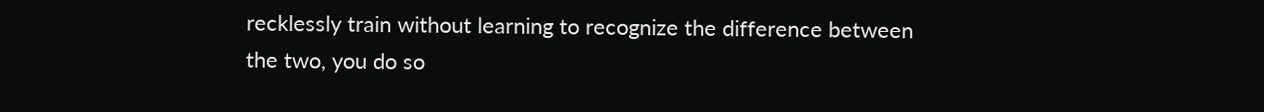recklessly train without learning to recognize the difference between the two, you do so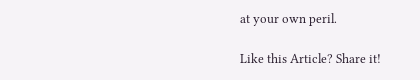at your own peril.

Like this Article? Share it!